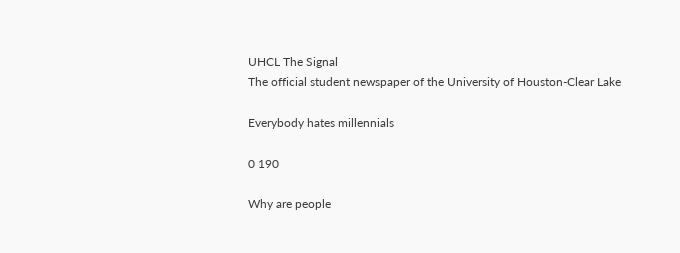UHCL The Signal
The official student newspaper of the University of Houston-Clear Lake

Everybody hates millennials

0 190

Why are people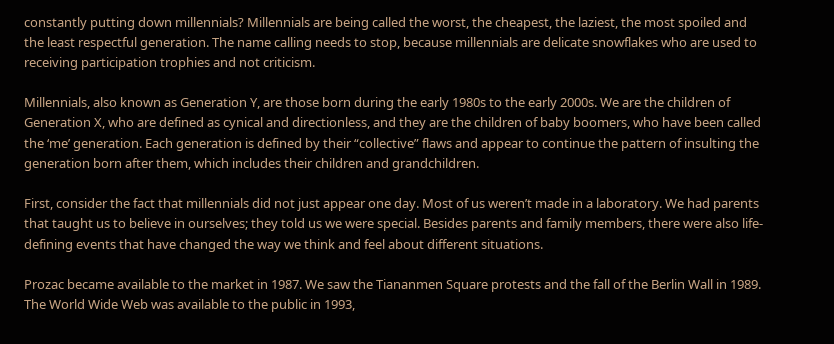constantly putting down millennials? Millennials are being called the worst, the cheapest, the laziest, the most spoiled and the least respectful generation. The name calling needs to stop, because millennials are delicate snowflakes who are used to receiving participation trophies and not criticism.

Millennials, also known as Generation Y, are those born during the early 1980s to the early 2000s. We are the children of Generation X, who are defined as cynical and directionless, and they are the children of baby boomers, who have been called the ‘me’ generation. Each generation is defined by their “collective” flaws and appear to continue the pattern of insulting the generation born after them, which includes their children and grandchildren.

First, consider the fact that millennials did not just appear one day. Most of us weren’t made in a laboratory. We had parents that taught us to believe in ourselves; they told us we were special. Besides parents and family members, there were also life-defining events that have changed the way we think and feel about different situations.

Prozac became available to the market in 1987. We saw the Tiananmen Square protests and the fall of the Berlin Wall in 1989. The World Wide Web was available to the public in 1993,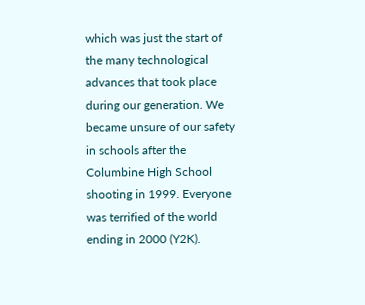which was just the start of the many technological advances that took place during our generation. We became unsure of our safety in schools after the Columbine High School shooting in 1999. Everyone was terrified of the world ending in 2000 (Y2K).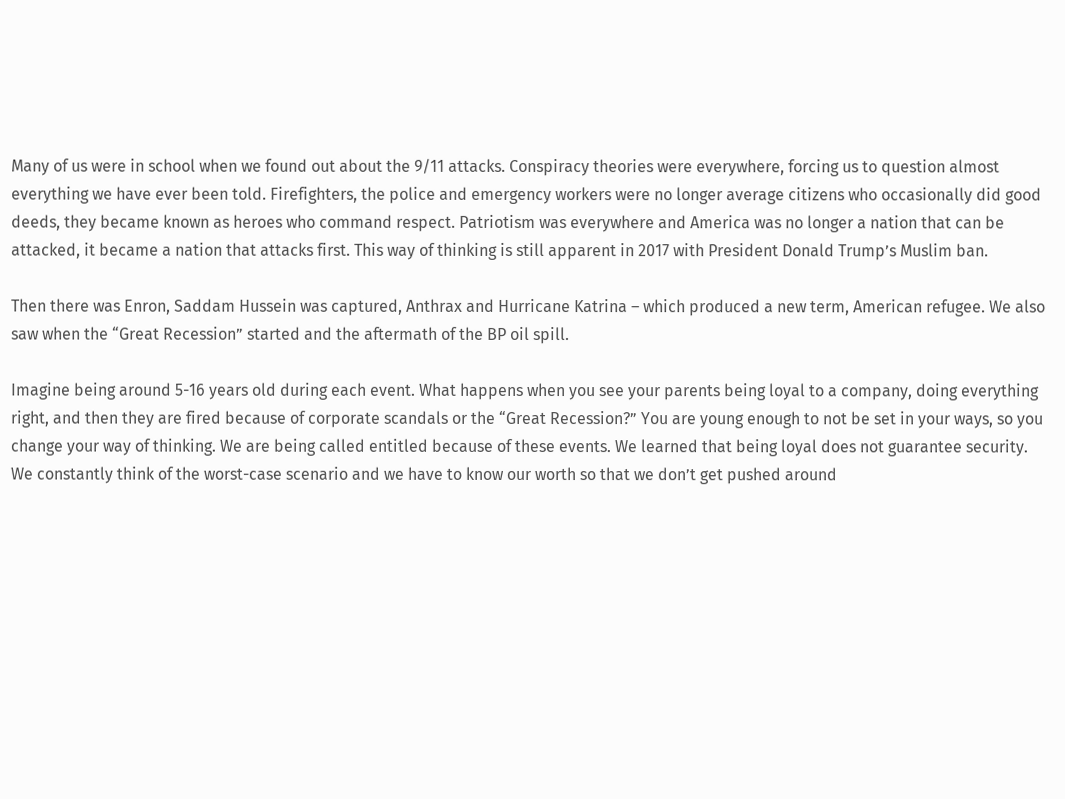Many of us were in school when we found out about the 9/11 attacks. Conspiracy theories were everywhere, forcing us to question almost everything we have ever been told. Firefighters, the police and emergency workers were no longer average citizens who occasionally did good deeds, they became known as heroes who command respect. Patriotism was everywhere and America was no longer a nation that can be attacked, it became a nation that attacks first. This way of thinking is still apparent in 2017 with President Donald Trump’s Muslim ban.

Then there was Enron, Saddam Hussein was captured, Anthrax and Hurricane Katrina – which produced a new term, American refugee. We also saw when the “Great Recession” started and the aftermath of the BP oil spill.

Imagine being around 5-16 years old during each event. What happens when you see your parents being loyal to a company, doing everything right, and then they are fired because of corporate scandals or the “Great Recession?” You are young enough to not be set in your ways, so you change your way of thinking. We are being called entitled because of these events. We learned that being loyal does not guarantee security. We constantly think of the worst-case scenario and we have to know our worth so that we don’t get pushed around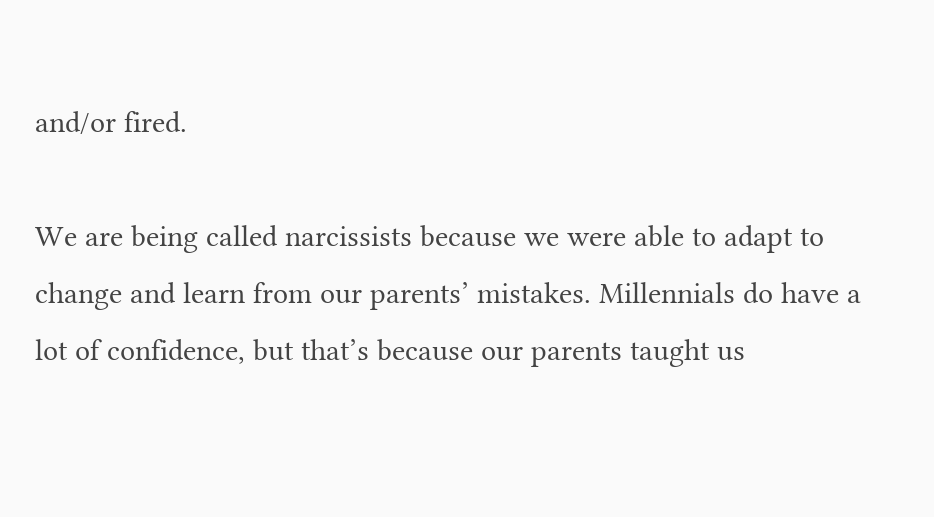and/or fired.

We are being called narcissists because we were able to adapt to change and learn from our parents’ mistakes. Millennials do have a lot of confidence, but that’s because our parents taught us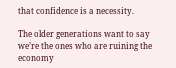that confidence is a necessity.

The older generations want to say we’re the ones who are ruining the economy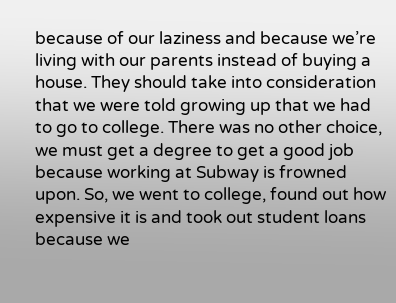because of our laziness and because we’re living with our parents instead of buying a house. They should take into consideration that we were told growing up that we had to go to college. There was no other choice, we must get a degree to get a good job because working at Subway is frowned upon. So, we went to college, found out how expensive it is and took out student loans because we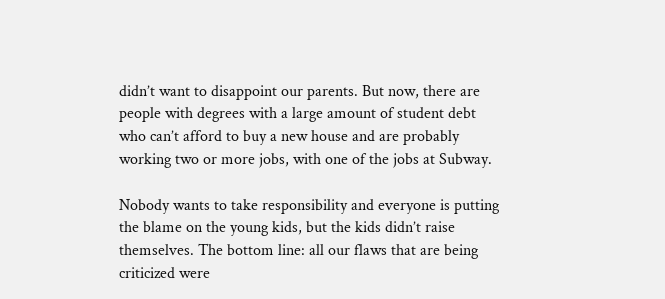didn’t want to disappoint our parents. But now, there are people with degrees with a large amount of student debt who can’t afford to buy a new house and are probably working two or more jobs, with one of the jobs at Subway.

Nobody wants to take responsibility and everyone is putting the blame on the young kids, but the kids didn’t raise themselves. The bottom line: all our flaws that are being criticized were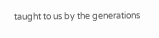taught to us by the generations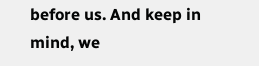before us. And keep in mind, we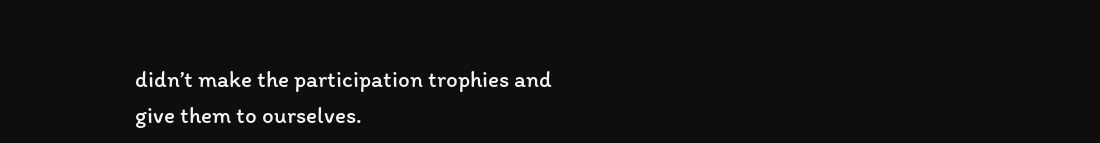didn’t make the participation trophies and give them to ourselves.